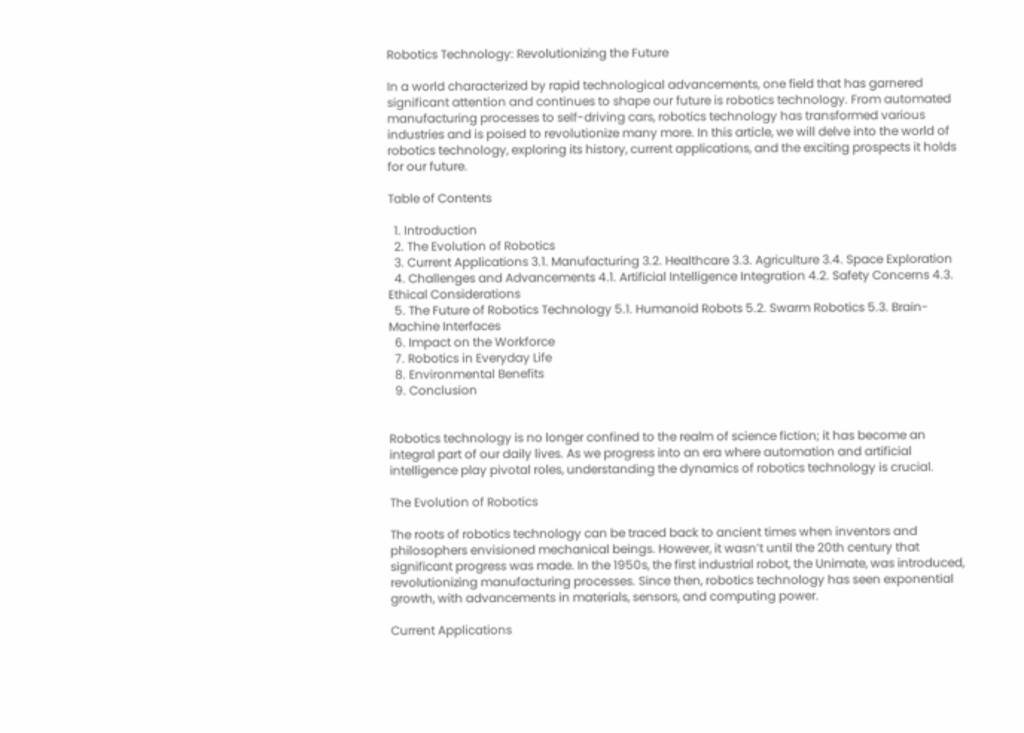Robotics Technology: Revolutionizing the Future

In a world characterized by rapid technological advancements, one field that has garnered significant attention and continues to shape our future is robotics technology. From automated manufacturing processes to self-driving cars, robotics technology has transformed various industries and is poised to revolutionize many more. In this article, we will delve into the world of robotics technology, exploring its history, current applications, and the exciting prospects it holds for our future.

Table of Contents

  1. Introduction
  2. The Evolution of Robotics
  3. Current Applications 3.1. Manufacturing 3.2. Healthcare 3.3. Agriculture 3.4. Space Exploration
  4. Challenges and Advancements 4.1. Artificial Intelligence Integration 4.2. Safety Concerns 4.3. Ethical Considerations
  5. The Future of Robotics Technology 5.1. Humanoid Robots 5.2. Swarm Robotics 5.3. Brain-Machine Interfaces
  6. Impact on the Workforce
  7. Robotics in Everyday Life
  8. Environmental Benefits
  9. Conclusion


Robotics technology is no longer confined to the realm of science fiction; it has become an integral part of our daily lives. As we progress into an era where automation and artificial intelligence play pivotal roles, understanding the dynamics of robotics technology is crucial.

The Evolution of Robotics

The roots of robotics technology can be traced back to ancient times when inventors and philosophers envisioned mechanical beings. However, it wasn’t until the 20th century that significant progress was made. In the 1950s, the first industrial robot, the Unimate, was introduced, revolutionizing manufacturing processes. Since then, robotics technology has seen exponential growth, with advancements in materials, sensors, and computing power.

Current Applications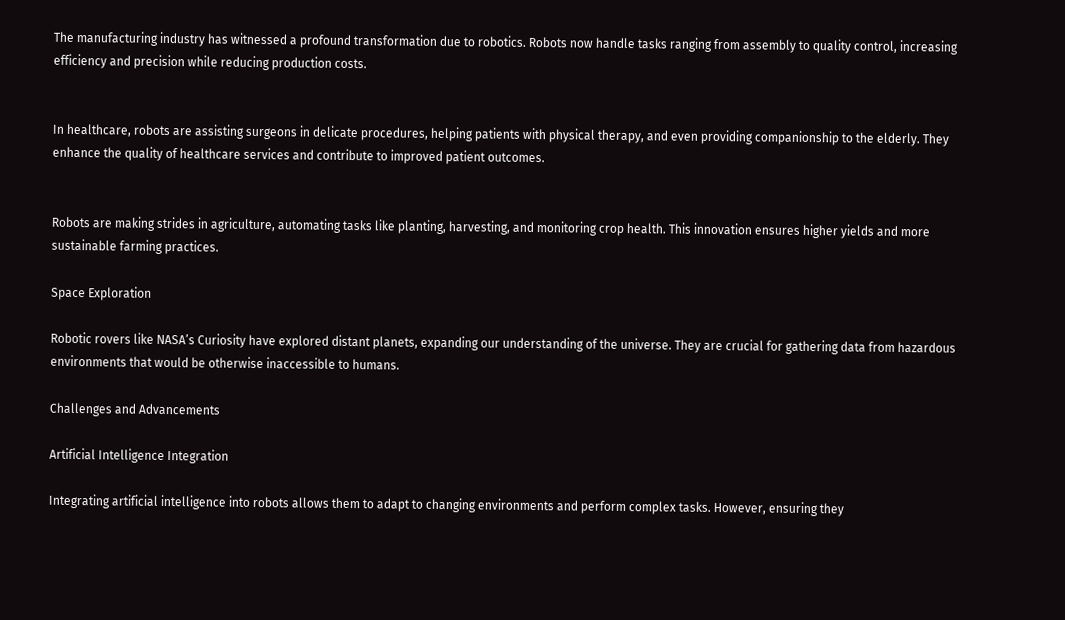The manufacturing industry has witnessed a profound transformation due to robotics. Robots now handle tasks ranging from assembly to quality control, increasing efficiency and precision while reducing production costs.


In healthcare, robots are assisting surgeons in delicate procedures, helping patients with physical therapy, and even providing companionship to the elderly. They enhance the quality of healthcare services and contribute to improved patient outcomes.


Robots are making strides in agriculture, automating tasks like planting, harvesting, and monitoring crop health. This innovation ensures higher yields and more sustainable farming practices.

Space Exploration

Robotic rovers like NASA’s Curiosity have explored distant planets, expanding our understanding of the universe. They are crucial for gathering data from hazardous environments that would be otherwise inaccessible to humans.

Challenges and Advancements

Artificial Intelligence Integration

Integrating artificial intelligence into robots allows them to adapt to changing environments and perform complex tasks. However, ensuring they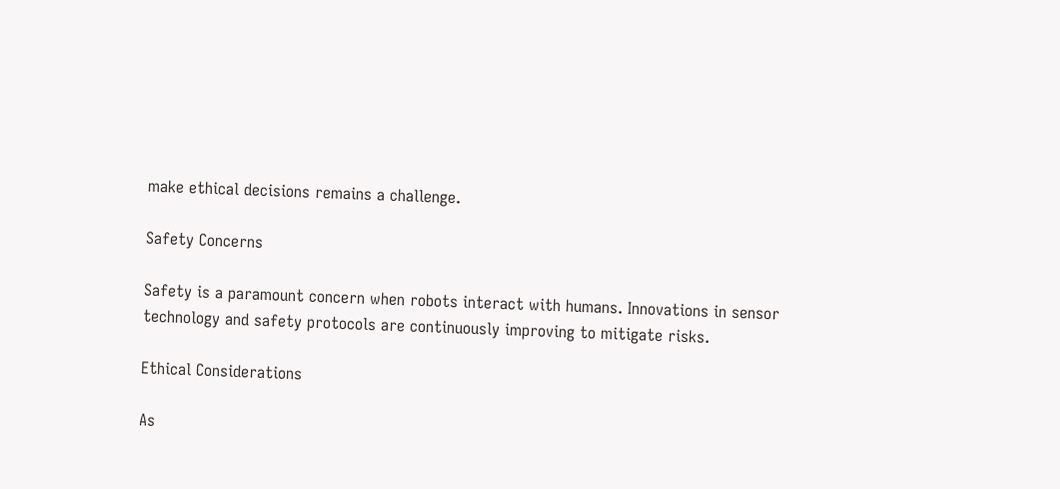make ethical decisions remains a challenge.

Safety Concerns

Safety is a paramount concern when robots interact with humans. Innovations in sensor technology and safety protocols are continuously improving to mitigate risks.

Ethical Considerations

As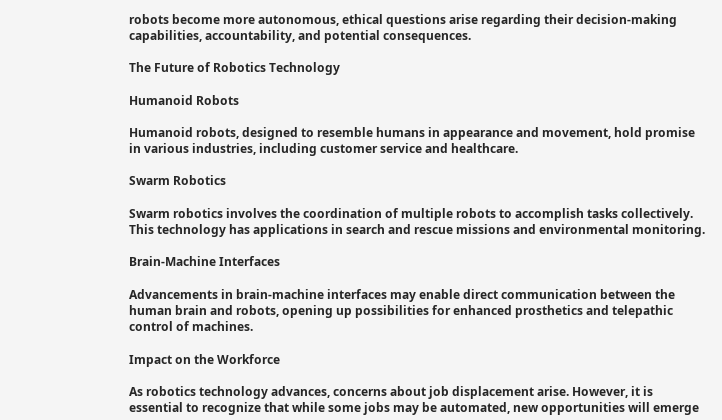robots become more autonomous, ethical questions arise regarding their decision-making capabilities, accountability, and potential consequences.

The Future of Robotics Technology

Humanoid Robots

Humanoid robots, designed to resemble humans in appearance and movement, hold promise in various industries, including customer service and healthcare.

Swarm Robotics

Swarm robotics involves the coordination of multiple robots to accomplish tasks collectively. This technology has applications in search and rescue missions and environmental monitoring.

Brain-Machine Interfaces

Advancements in brain-machine interfaces may enable direct communication between the human brain and robots, opening up possibilities for enhanced prosthetics and telepathic control of machines.

Impact on the Workforce

As robotics technology advances, concerns about job displacement arise. However, it is essential to recognize that while some jobs may be automated, new opportunities will emerge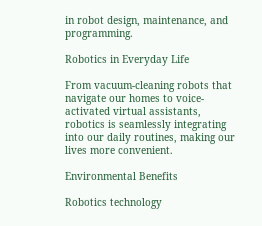in robot design, maintenance, and programming.

Robotics in Everyday Life

From vacuum-cleaning robots that navigate our homes to voice-activated virtual assistants, robotics is seamlessly integrating into our daily routines, making our lives more convenient.

Environmental Benefits

Robotics technology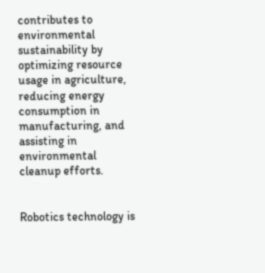contributes to environmental sustainability by optimizing resource usage in agriculture, reducing energy consumption in manufacturing, and assisting in environmental cleanup efforts.


Robotics technology is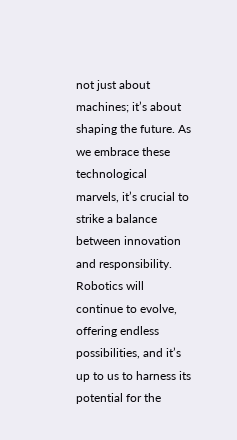not just about machines; it’s about shaping the future. As we embrace these technological marvels, it’s crucial to strike a balance between innovation and responsibility. Robotics will continue to evolve, offering endless possibilities, and it’s up to us to harness its potential for the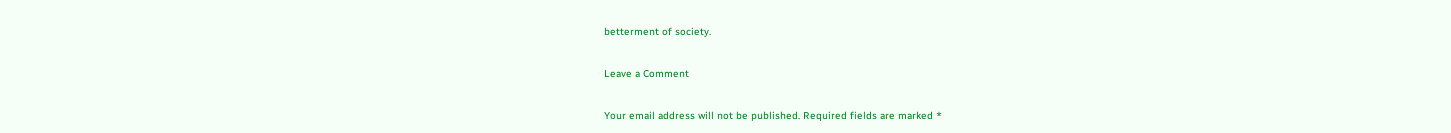betterment of society.

Leave a Comment

Your email address will not be published. Required fields are marked *